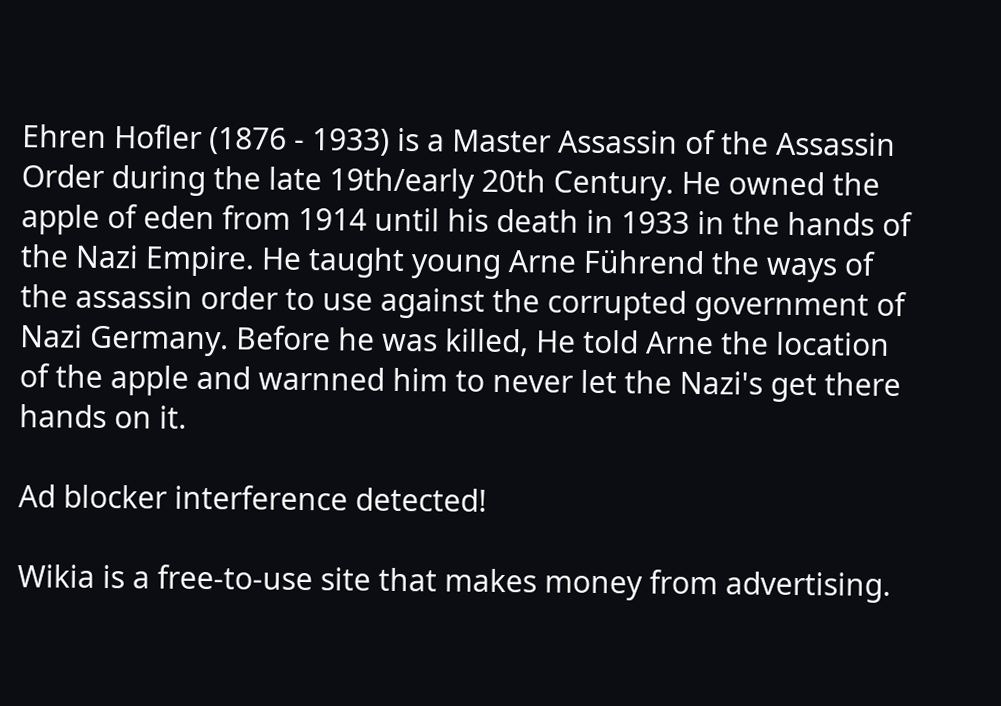Ehren Hofler (1876 - 1933) is a Master Assassin of the Assassin Order during the late 19th/early 20th Century. He owned the apple of eden from 1914 until his death in 1933 in the hands of the Nazi Empire. He taught young Arne Führend the ways of the assassin order to use against the corrupted government of Nazi Germany. Before he was killed, He told Arne the location of the apple and warnned him to never let the Nazi's get there hands on it.

Ad blocker interference detected!

Wikia is a free-to-use site that makes money from advertising.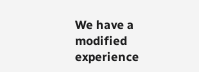We have a modified experience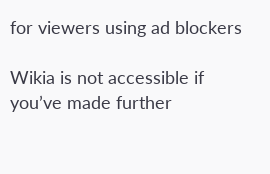for viewers using ad blockers

Wikia is not accessible if you’ve made further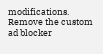modifications. Remove the custom ad blocker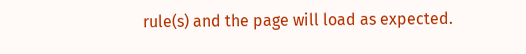rule(s) and the page will load as expected.